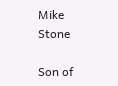Mike Stone

Son of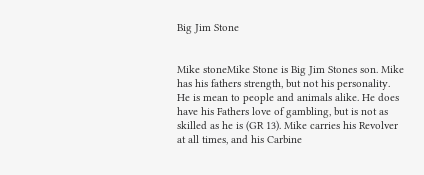Big Jim Stone


Mike stoneMike Stone is Big Jim Stones son. Mike has his fathers strength, but not his personality. He is mean to people and animals alike. He does have his Fathers love of gambling, but is not as skilled as he is (GR 13). Mike carries his Revolver at all times, and his Carbine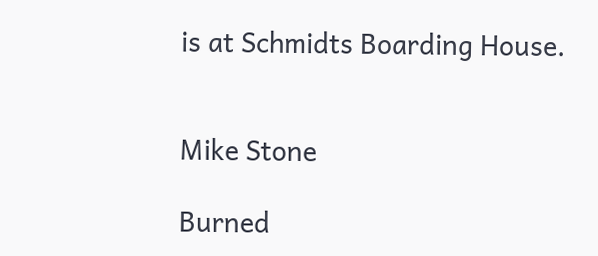is at Schmidts Boarding House.


Mike Stone

Burned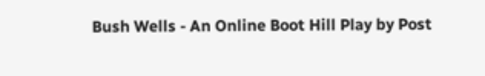Bush Wells - An Online Boot Hill Play by Post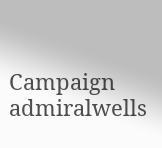Campaign admiralwells